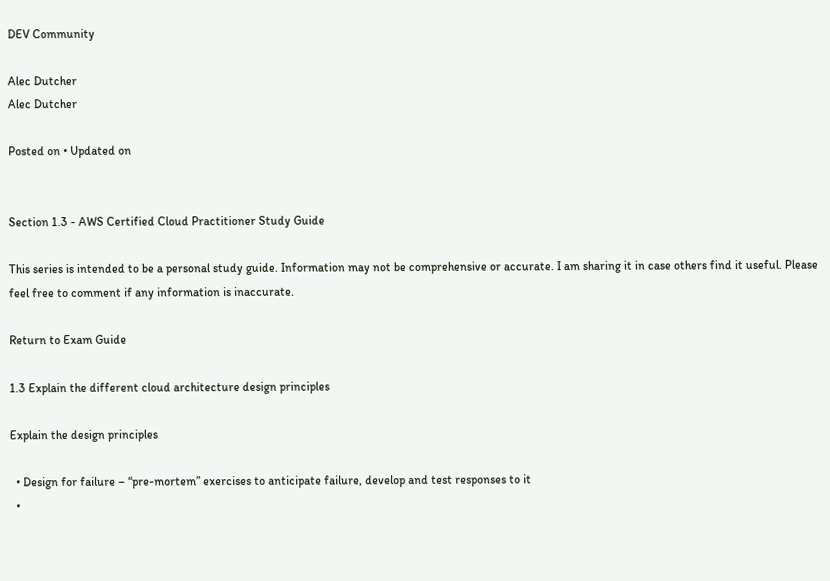DEV Community

Alec Dutcher
Alec Dutcher

Posted on • Updated on


Section 1.3 - AWS Certified Cloud Practitioner Study Guide

This series is intended to be a personal study guide. Information may not be comprehensive or accurate. I am sharing it in case others find it useful. Please feel free to comment if any information is inaccurate.

Return to Exam Guide

1.3 Explain the different cloud architecture design principles

Explain the design principles

  • Design for failure – “pre-mortem” exercises to anticipate failure, develop and test responses to it
  •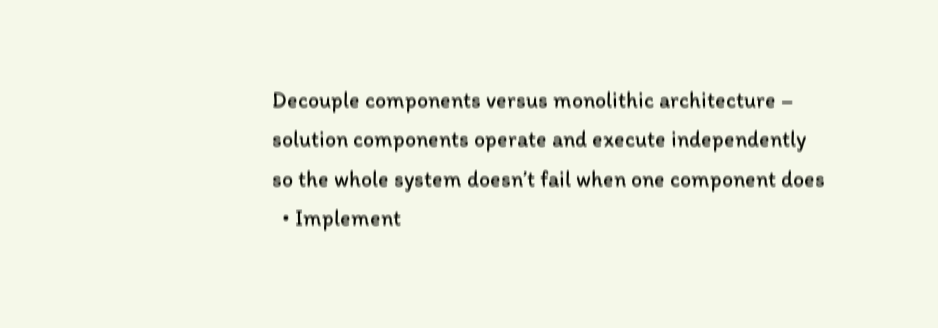Decouple components versus monolithic architecture – solution components operate and execute independently so the whole system doesn’t fail when one component does
  • Implement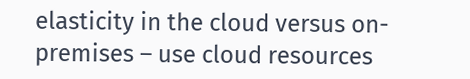elasticity in the cloud versus on-premises – use cloud resources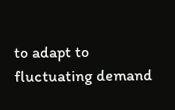to adapt to fluctuating demand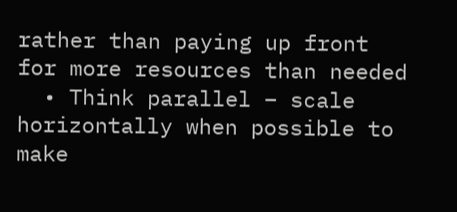rather than paying up front for more resources than needed
  • Think parallel – scale horizontally when possible to make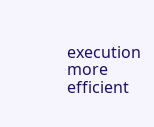execution more efficient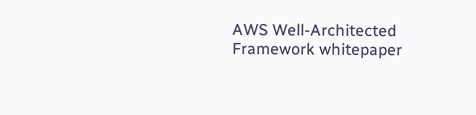AWS Well-Architected Framework whitepaper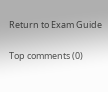Return to Exam Guide

Top comments (0)